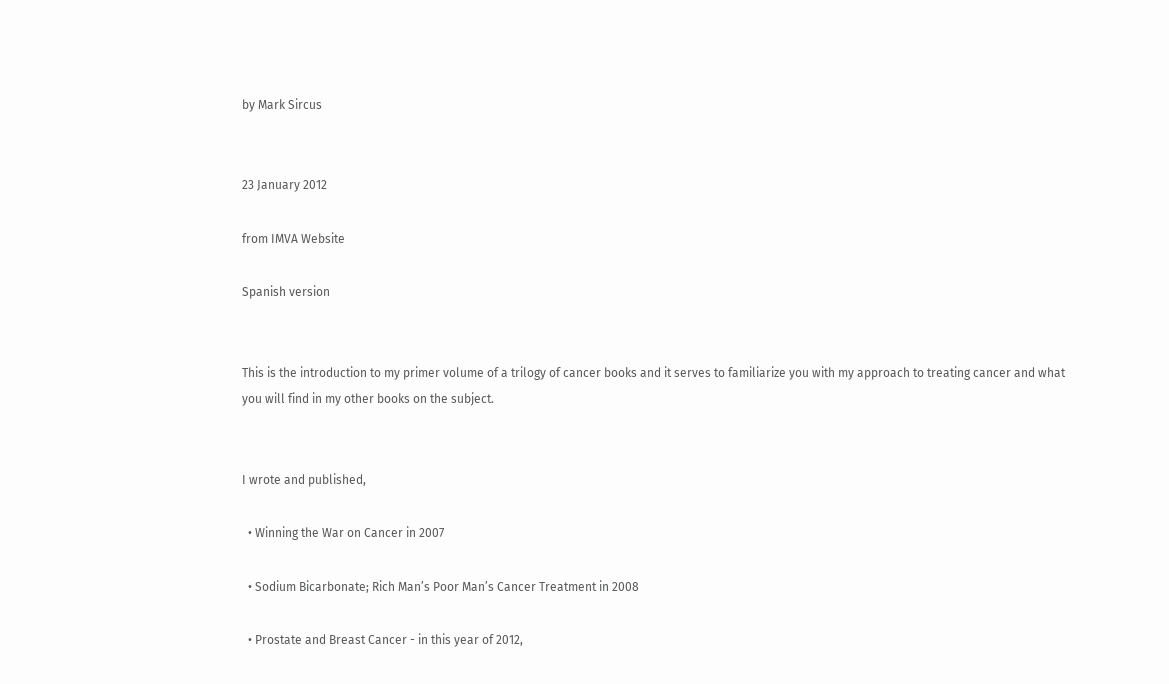by Mark Sircus


23 January 2012

from IMVA Website

Spanish version


This is the introduction to my primer volume of a trilogy of cancer books and it serves to familiarize you with my approach to treating cancer and what you will find in my other books on the subject.


I wrote and published,

  • Winning the War on Cancer in 2007

  • Sodium Bicarbonate; Rich Man’s Poor Man’s Cancer Treatment in 2008

  • Prostate and Breast Cancer - in this year of 2012,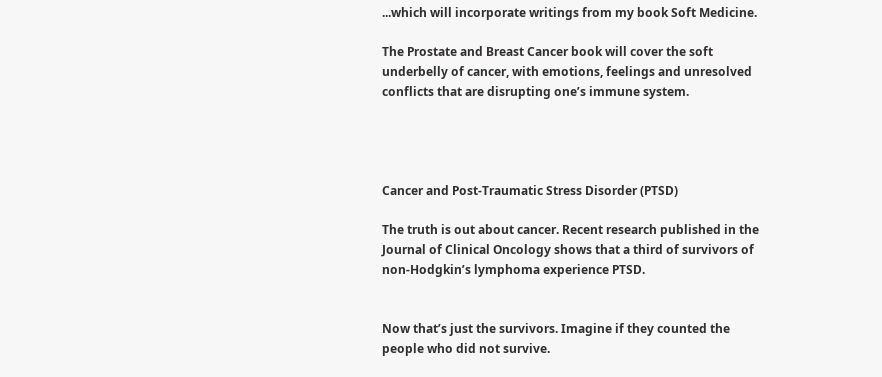...which will incorporate writings from my book Soft Medicine.

The Prostate and Breast Cancer book will cover the soft underbelly of cancer, with emotions, feelings and unresolved conflicts that are disrupting one’s immune system.




Cancer and Post-Traumatic Stress Disorder (PTSD)

The truth is out about cancer. Recent research published in the Journal of Clinical Oncology shows that a third of survivors of non-Hodgkin’s lymphoma experience PTSD.


Now that’s just the survivors. Imagine if they counted the people who did not survive.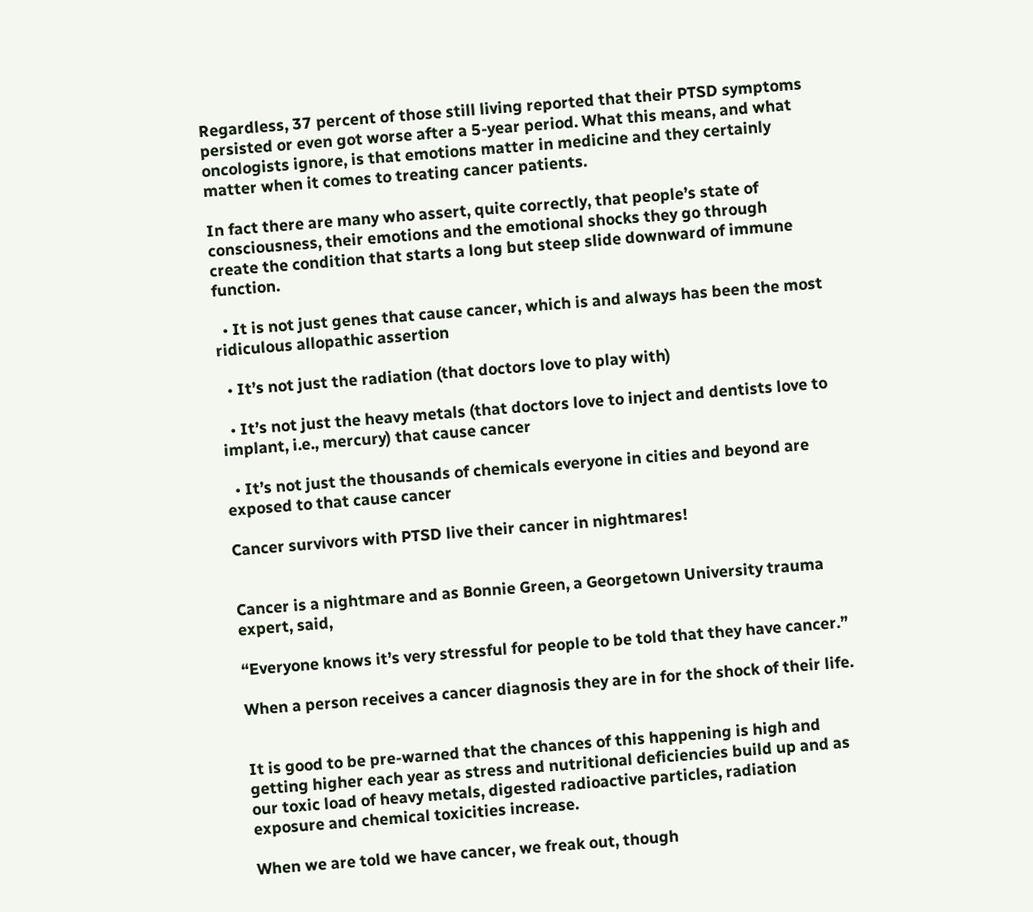Regardless, 37 percent of those still living reported that their PTSD symptoms persisted or even got worse after a 5-year period. What this means, and what oncologists ignore, is that emotions matter in medicine and they certainly matter when it comes to treating cancer patients.

In fact there are many who assert, quite correctly, that people’s state of consciousness, their emotions and the emotional shocks they go through create the condition that starts a long but steep slide downward of immune function.

  • It is not just genes that cause cancer, which is and always has been the most ridiculous allopathic assertion

  • It’s not just the radiation (that doctors love to play with)

  • It’s not just the heavy metals (that doctors love to inject and dentists love to implant, i.e., mercury) that cause cancer

  • It’s not just the thousands of chemicals everyone in cities and beyond are exposed to that cause cancer

Cancer survivors with PTSD live their cancer in nightmares!


Cancer is a nightmare and as Bonnie Green, a Georgetown University trauma expert, said,

“Everyone knows it’s very stressful for people to be told that they have cancer.”

When a person receives a cancer diagnosis they are in for the shock of their life.


It is good to be pre-warned that the chances of this happening is high and getting higher each year as stress and nutritional deficiencies build up and as our toxic load of heavy metals, digested radioactive particles, radiation exposure and chemical toxicities increase.

When we are told we have cancer, we freak out, though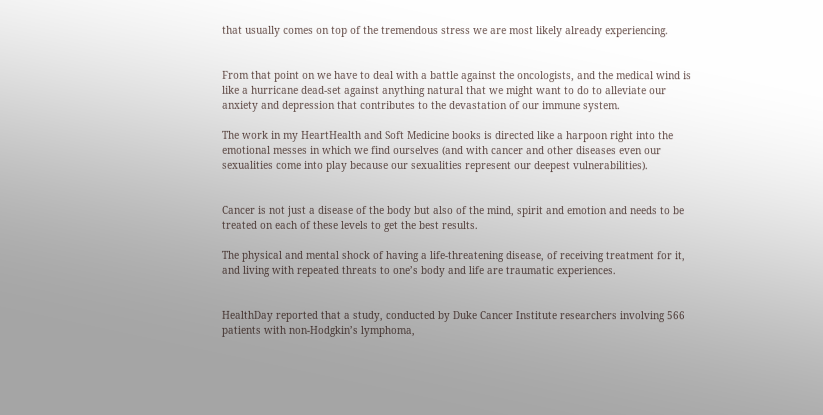that usually comes on top of the tremendous stress we are most likely already experiencing.


From that point on we have to deal with a battle against the oncologists, and the medical wind is like a hurricane dead-set against anything natural that we might want to do to alleviate our anxiety and depression that contributes to the devastation of our immune system.

The work in my HeartHealth and Soft Medicine books is directed like a harpoon right into the emotional messes in which we find ourselves (and with cancer and other diseases even our sexualities come into play because our sexualities represent our deepest vulnerabilities).


Cancer is not just a disease of the body but also of the mind, spirit and emotion and needs to be treated on each of these levels to get the best results.

The physical and mental shock of having a life-threatening disease, of receiving treatment for it, and living with repeated threats to one’s body and life are traumatic experiences.


HealthDay reported that a study, conducted by Duke Cancer Institute researchers involving 566 patients with non-Hodgkin’s lymphoma,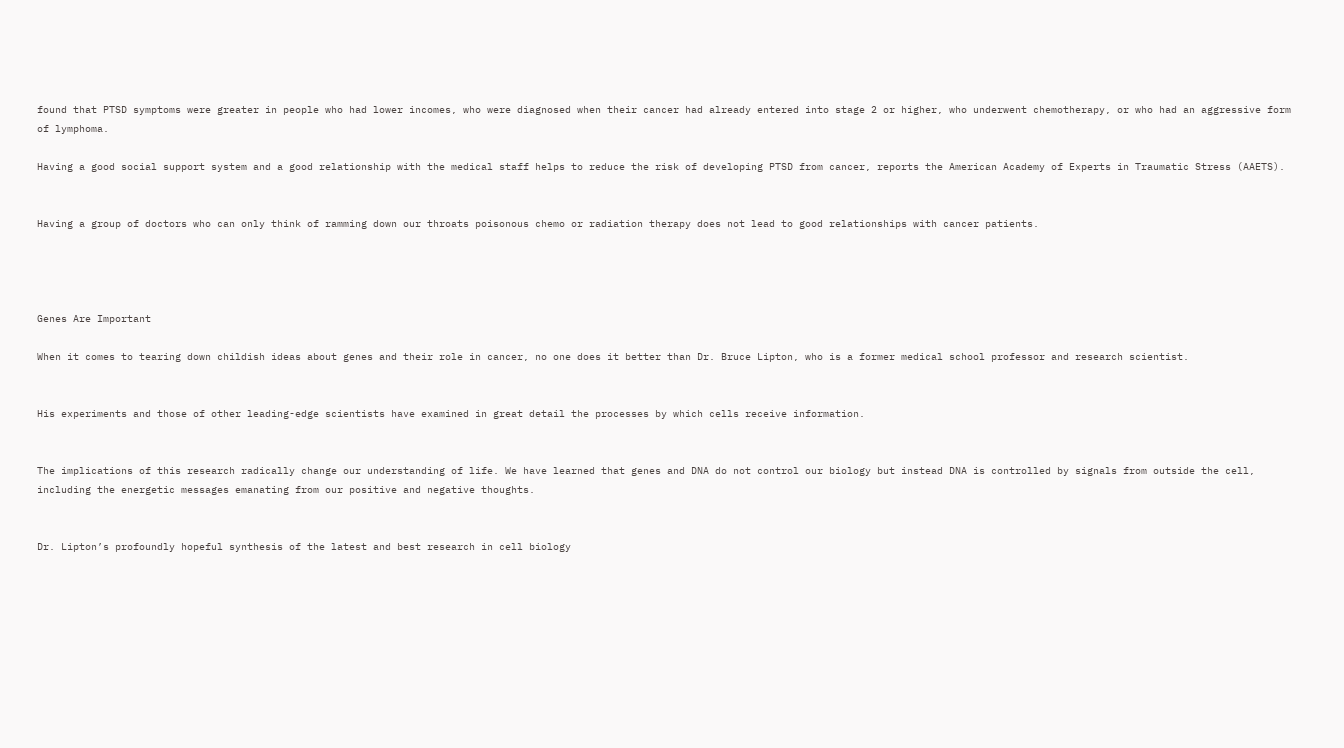found that PTSD symptoms were greater in people who had lower incomes, who were diagnosed when their cancer had already entered into stage 2 or higher, who underwent chemotherapy, or who had an aggressive form of lymphoma.

Having a good social support system and a good relationship with the medical staff helps to reduce the risk of developing PTSD from cancer, reports the American Academy of Experts in Traumatic Stress (AAETS).


Having a group of doctors who can only think of ramming down our throats poisonous chemo or radiation therapy does not lead to good relationships with cancer patients.




Genes Are Important

When it comes to tearing down childish ideas about genes and their role in cancer, no one does it better than Dr. Bruce Lipton, who is a former medical school professor and research scientist.


His experiments and those of other leading-edge scientists have examined in great detail the processes by which cells receive information.


The implications of this research radically change our understanding of life. We have learned that genes and DNA do not control our biology but instead DNA is controlled by signals from outside the cell, including the energetic messages emanating from our positive and negative thoughts.


Dr. Lipton’s profoundly hopeful synthesis of the latest and best research in cell biology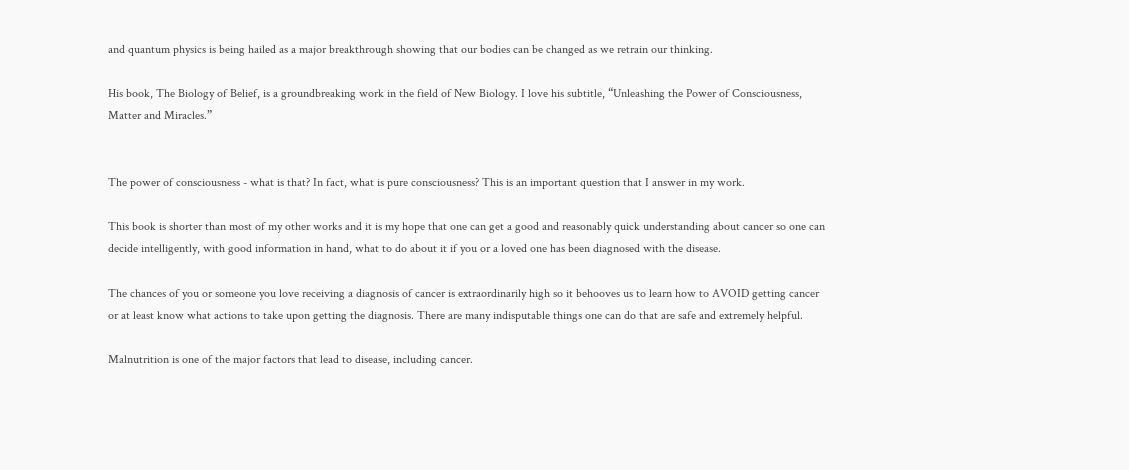and quantum physics is being hailed as a major breakthrough showing that our bodies can be changed as we retrain our thinking.

His book, The Biology of Belief, is a groundbreaking work in the field of New Biology. I love his subtitle, “Unleashing the Power of Consciousness, Matter and Miracles.”


The power of consciousness - what is that? In fact, what is pure consciousness? This is an important question that I answer in my work.

This book is shorter than most of my other works and it is my hope that one can get a good and reasonably quick understanding about cancer so one can decide intelligently, with good information in hand, what to do about it if you or a loved one has been diagnosed with the disease.

The chances of you or someone you love receiving a diagnosis of cancer is extraordinarily high so it behooves us to learn how to AVOID getting cancer or at least know what actions to take upon getting the diagnosis. There are many indisputable things one can do that are safe and extremely helpful.

Malnutrition is one of the major factors that lead to disease, including cancer.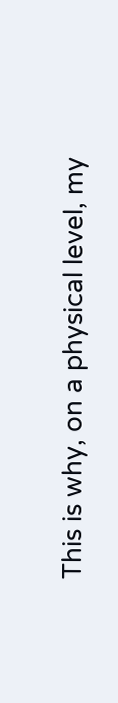This is why, on a physical level, my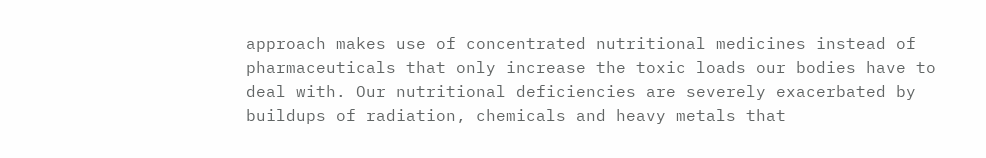approach makes use of concentrated nutritional medicines instead of pharmaceuticals that only increase the toxic loads our bodies have to deal with. Our nutritional deficiencies are severely exacerbated by buildups of radiation, chemicals and heavy metals that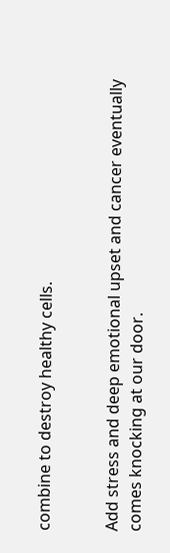combine to destroy healthy cells.


Add stress and deep emotional upset and cancer eventually comes knocking at our door.